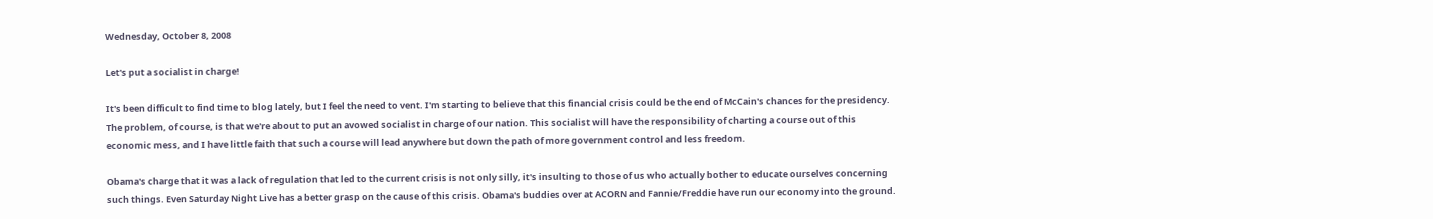Wednesday, October 8, 2008

Let's put a socialist in charge!

It's been difficult to find time to blog lately, but I feel the need to vent. I'm starting to believe that this financial crisis could be the end of McCain's chances for the presidency. The problem, of course, is that we're about to put an avowed socialist in charge of our nation. This socialist will have the responsibility of charting a course out of this economic mess, and I have little faith that such a course will lead anywhere but down the path of more government control and less freedom.

Obama's charge that it was a lack of regulation that led to the current crisis is not only silly, it's insulting to those of us who actually bother to educate ourselves concerning such things. Even Saturday Night Live has a better grasp on the cause of this crisis. Obama's buddies over at ACORN and Fannie/Freddie have run our economy into the ground.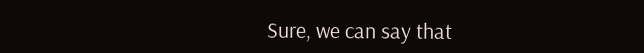Sure, we can say that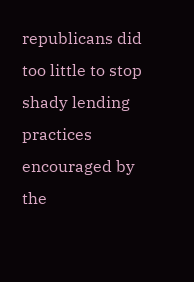republicans did too little to stop shady lending practices encouraged by the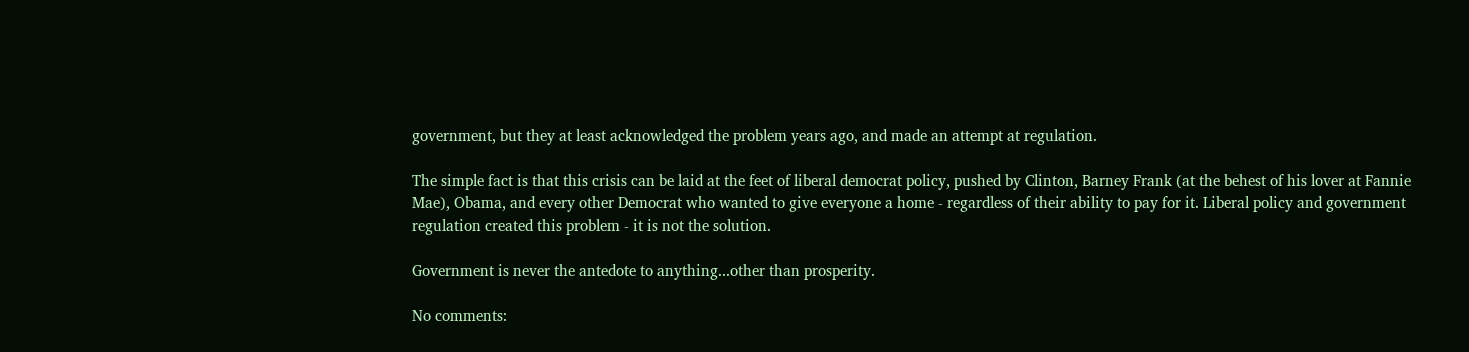government, but they at least acknowledged the problem years ago, and made an attempt at regulation.

The simple fact is that this crisis can be laid at the feet of liberal democrat policy, pushed by Clinton, Barney Frank (at the behest of his lover at Fannie Mae), Obama, and every other Democrat who wanted to give everyone a home - regardless of their ability to pay for it. Liberal policy and government regulation created this problem - it is not the solution.

Government is never the antedote to anything...other than prosperity.

No comments: